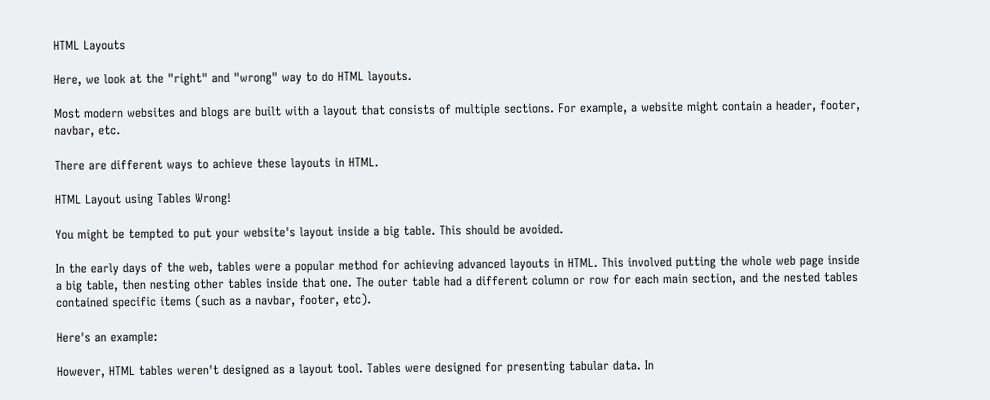HTML Layouts

Here, we look at the "right" and "wrong" way to do HTML layouts.

Most modern websites and blogs are built with a layout that consists of multiple sections. For example, a website might contain a header, footer, navbar, etc.

There are different ways to achieve these layouts in HTML.

HTML Layout using Tables Wrong!

You might be tempted to put your website's layout inside a big table. This should be avoided.

In the early days of the web, tables were a popular method for achieving advanced layouts in HTML. This involved putting the whole web page inside a big table, then nesting other tables inside that one. The outer table had a different column or row for each main section, and the nested tables contained specific items (such as a navbar, footer, etc).

Here's an example:

However, HTML tables weren't designed as a layout tool. Tables were designed for presenting tabular data. In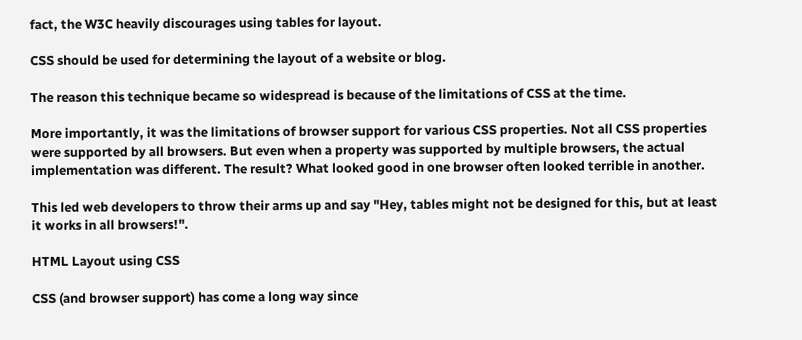fact, the W3C heavily discourages using tables for layout.

CSS should be used for determining the layout of a website or blog.

The reason this technique became so widespread is because of the limitations of CSS at the time.

More importantly, it was the limitations of browser support for various CSS properties. Not all CSS properties were supported by all browsers. But even when a property was supported by multiple browsers, the actual implementation was different. The result? What looked good in one browser often looked terrible in another.

This led web developers to throw their arms up and say "Hey, tables might not be designed for this, but at least it works in all browsers!".

HTML Layout using CSS

CSS (and browser support) has come a long way since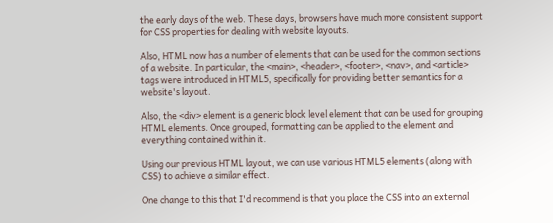the early days of the web. These days, browsers have much more consistent support for CSS properties for dealing with website layouts.

Also, HTML now has a number of elements that can be used for the common sections of a website. In particular, the <main>, <header>, <footer>, <nav>, and <article> tags were introduced in HTML5, specifically for providing better semantics for a website's layout.

Also, the <div> element is a generic block level element that can be used for grouping HTML elements. Once grouped, formatting can be applied to the element and everything contained within it.

Using our previous HTML layout, we can use various HTML5 elements (along with CSS) to achieve a similar effect.

One change to this that I'd recommend is that you place the CSS into an external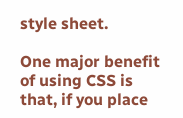style sheet.

One major benefit of using CSS is that, if you place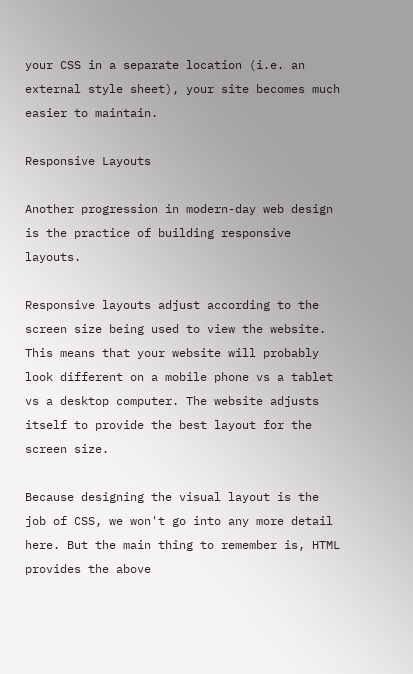your CSS in a separate location (i.e. an external style sheet), your site becomes much easier to maintain.

Responsive Layouts

Another progression in modern-day web design is the practice of building responsive layouts.

Responsive layouts adjust according to the screen size being used to view the website. This means that your website will probably look different on a mobile phone vs a tablet vs a desktop computer. The website adjusts itself to provide the best layout for the screen size.

Because designing the visual layout is the job of CSS, we won't go into any more detail here. But the main thing to remember is, HTML provides the above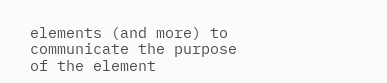elements (and more) to communicate the purpose of the element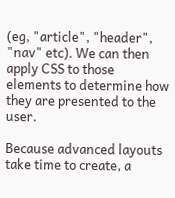(eg, "article", "header", "nav" etc). We can then apply CSS to those elements to determine how they are presented to the user.

Because advanced layouts take time to create, a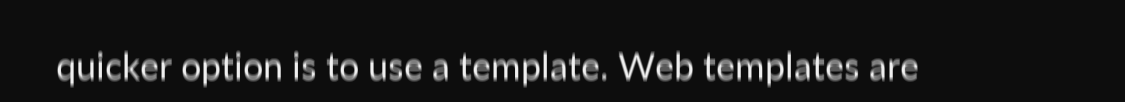quicker option is to use a template. Web templates are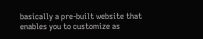basically a pre-built website that enables you to customize as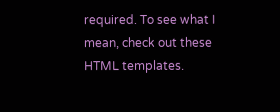required. To see what I mean, check out these HTML templates.